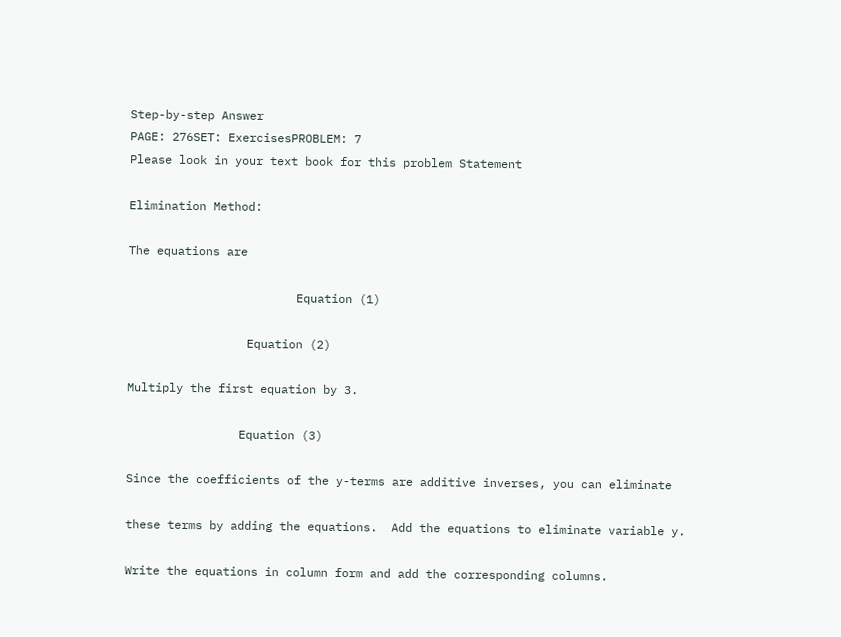Step-by-step Answer
PAGE: 276SET: ExercisesPROBLEM: 7
Please look in your text book for this problem Statement

Elimination Method:

The equations are

                        Equation (1)

                 Equation (2)

Multiply the first equation by 3.

                Equation (3)

Since the coefficients of the y-terms are additive inverses, you can eliminate

these terms by adding the equations.  Add the equations to eliminate variable y.

Write the equations in column form and add the corresponding columns.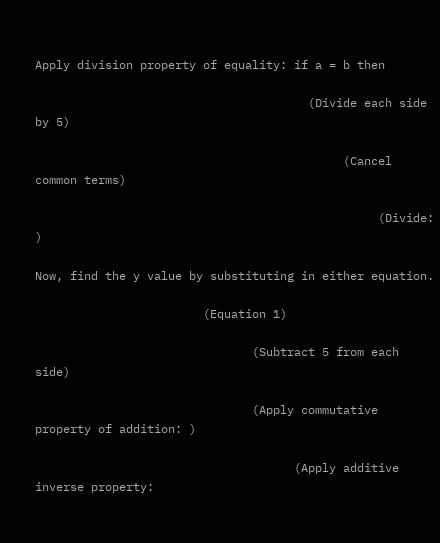Apply division property of equality: if a = b then

                                       (Divide each side by 5)

                                            (Cancel common terms)

                                                 (Divide: )

Now, find the y value by substituting in either equation.

                        (Equation 1)

                               (Subtract 5 from each side)

                               (Apply commutative property of addition: )

                                     (Apply additive inverse property: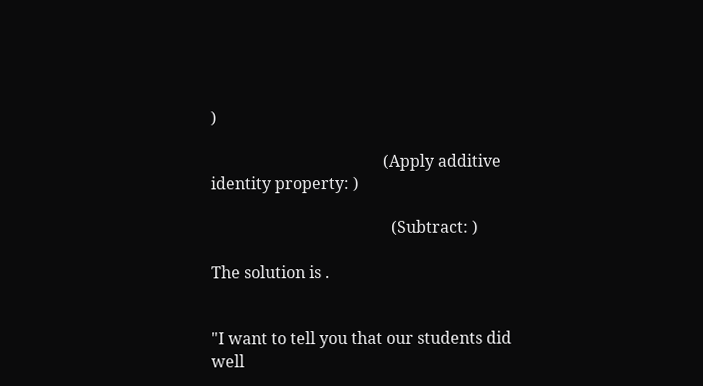)

                                           (Apply additive identity property: )

                                             (Subtract: )

The solution is .


"I want to tell you that our students did well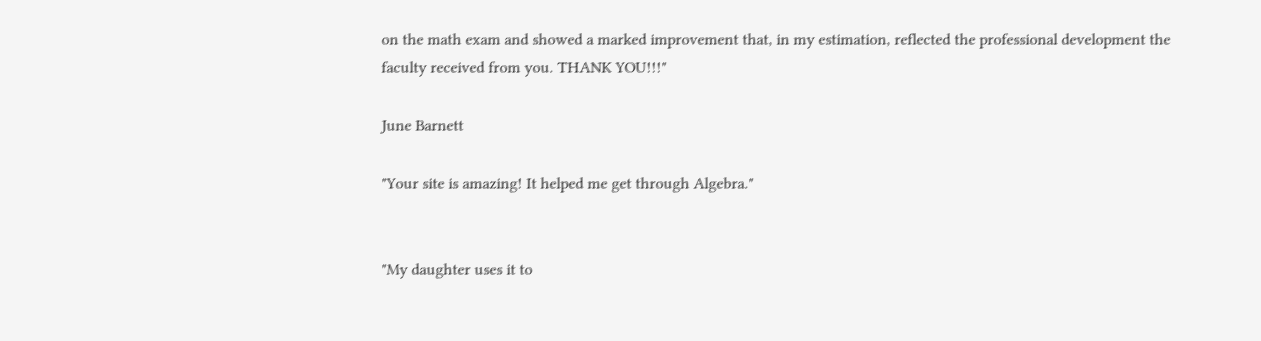on the math exam and showed a marked improvement that, in my estimation, reflected the professional development the faculty received from you. THANK YOU!!!"

June Barnett

"Your site is amazing! It helped me get through Algebra."


"My daughter uses it to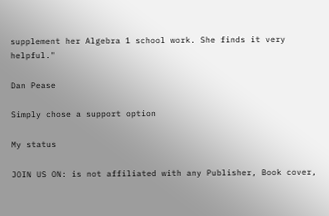supplement her Algebra 1 school work. She finds it very helpful."

Dan Pease

Simply chose a support option

My status

JOIN US ON: is not affiliated with any Publisher, Book cover,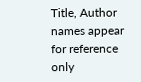Title, Author names appear for reference only